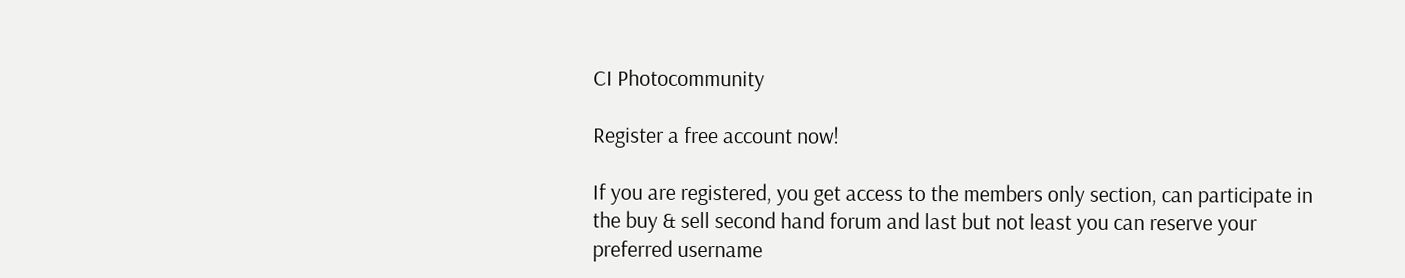CI Photocommunity

Register a free account now!

If you are registered, you get access to the members only section, can participate in the buy & sell second hand forum and last but not least you can reserve your preferred username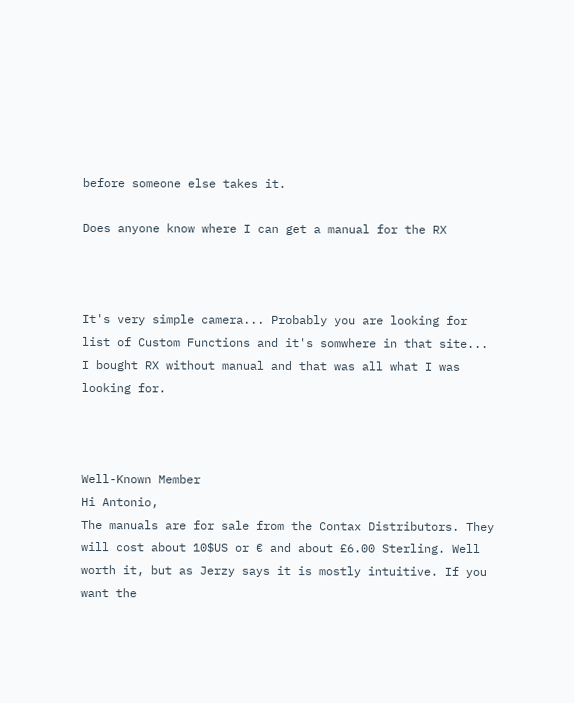before someone else takes it.

Does anyone know where I can get a manual for the RX



It's very simple camera... Probably you are looking for list of Custom Functions and it's somwhere in that site... I bought RX without manual and that was all what I was looking for.



Well-Known Member
Hi Antonio,
The manuals are for sale from the Contax Distributors. They will cost about 10$US or € and about £6.00 Sterling. Well worth it, but as Jerzy says it is mostly intuitive. If you want the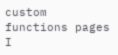custom functions pages I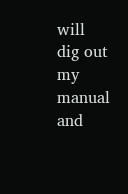will dig out my manual and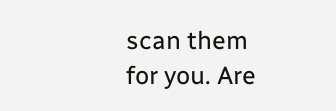scan them for you. Are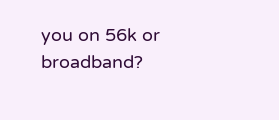you on 56k or broadband?